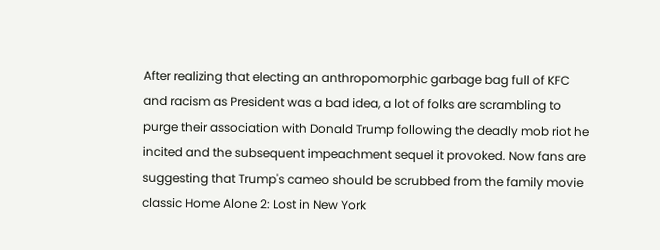After realizing that electing an anthropomorphic garbage bag full of KFC and racism as President was a bad idea, a lot of folks are scrambling to purge their association with Donald Trump following the deadly mob riot he incited and the subsequent impeachment sequel it provoked. Now fans are suggesting that Trump's cameo should be scrubbed from the family movie classic Home Alone 2: Lost in New York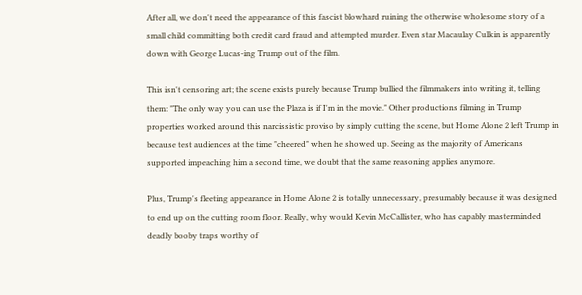After all, we don't need the appearance of this fascist blowhard ruining the otherwise wholesome story of a small child committing both credit card fraud and attempted murder. Even star Macaulay Culkin is apparently down with George Lucas-ing Trump out of the film.

This isn't censoring art; the scene exists purely because Trump bullied the filmmakers into writing it, telling them: "The only way you can use the Plaza is if I'm in the movie." Other productions filming in Trump properties worked around this narcissistic proviso by simply cutting the scene, but Home Alone 2 left Trump in because test audiences at the time "cheered" when he showed up. Seeing as the majority of Americans supported impeaching him a second time, we doubt that the same reasoning applies anymore.

Plus, Trump's fleeting appearance in Home Alone 2 is totally unnecessary, presumably because it was designed to end up on the cutting room floor. Really, why would Kevin McCallister, who has capably masterminded deadly booby traps worthy of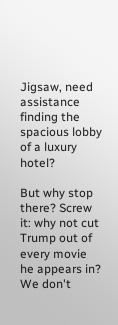Jigsaw, need assistance finding the spacious lobby of a luxury hotel?

But why stop there? Screw it: why not cut Trump out of every movie he appears in? We don't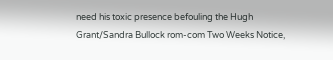need his toxic presence befouling the Hugh Grant/Sandra Bullock rom-com Two Weeks Notice,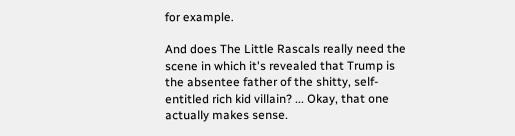for example.

And does The Little Rascals really need the scene in which it's revealed that Trump is the absentee father of the shitty, self-entitled rich kid villain? ... Okay, that one actually makes sense.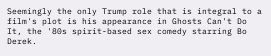Seemingly the only Trump role that is integral to a film's plot is his appearance in Ghosts Can't Do It, the '80s spirit-based sex comedy starring Bo Derek.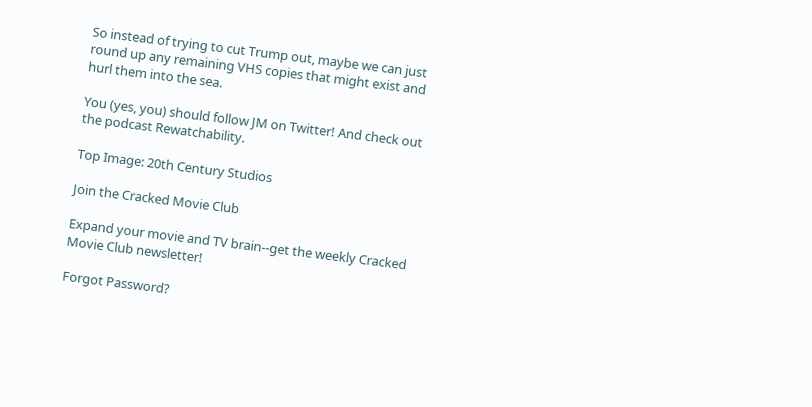So instead of trying to cut Trump out, maybe we can just round up any remaining VHS copies that might exist and hurl them into the sea.

You (yes, you) should follow JM on Twitter! And check out the podcast Rewatchability.

Top Image: 20th Century Studios

Join the Cracked Movie Club

Expand your movie and TV brain--get the weekly Cracked Movie Club newsletter!

Forgot Password?